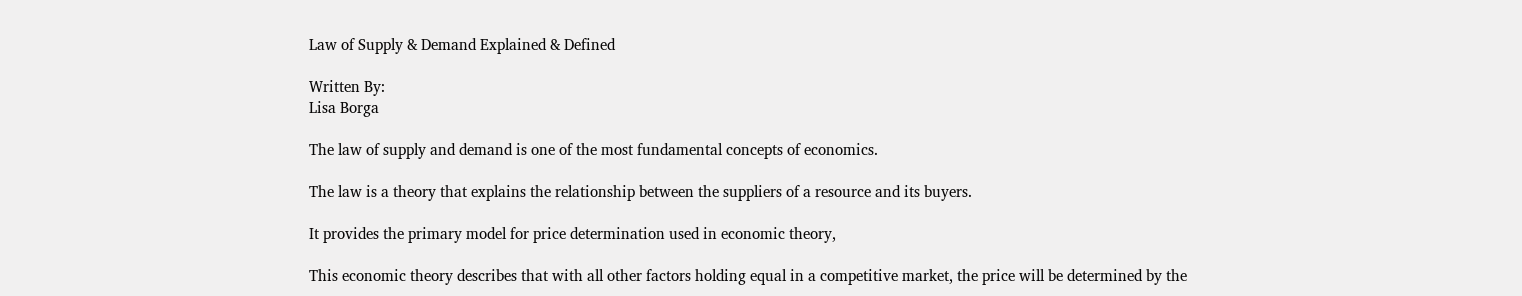Law of Supply & Demand Explained & Defined

Written By:
Lisa Borga

The law of supply and demand is one of the most fundamental concepts of economics.

The law is a theory that explains the relationship between the suppliers of a resource and its buyers.

It provides the primary model for price determination used in economic theory,

This economic theory describes that with all other factors holding equal in a competitive market, the price will be determined by the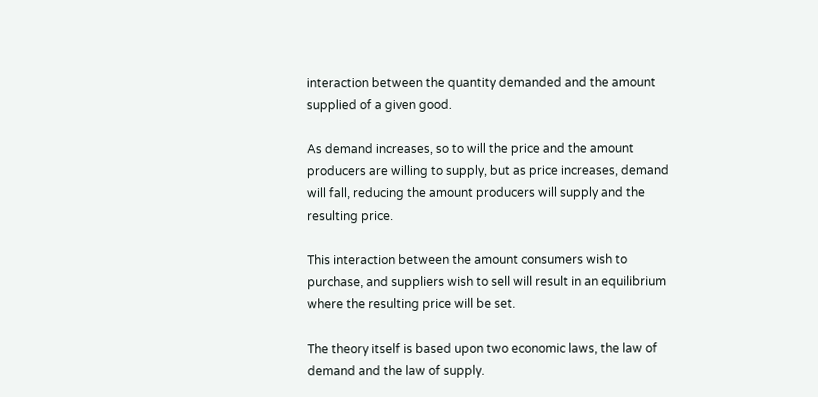interaction between the quantity demanded and the amount supplied of a given good.

As demand increases, so to will the price and the amount producers are willing to supply, but as price increases, demand will fall, reducing the amount producers will supply and the resulting price.

This interaction between the amount consumers wish to purchase, and suppliers wish to sell will result in an equilibrium where the resulting price will be set.

The theory itself is based upon two economic laws, the law of demand and the law of supply.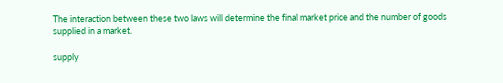The interaction between these two laws will determine the final market price and the number of goods supplied in a market.

supply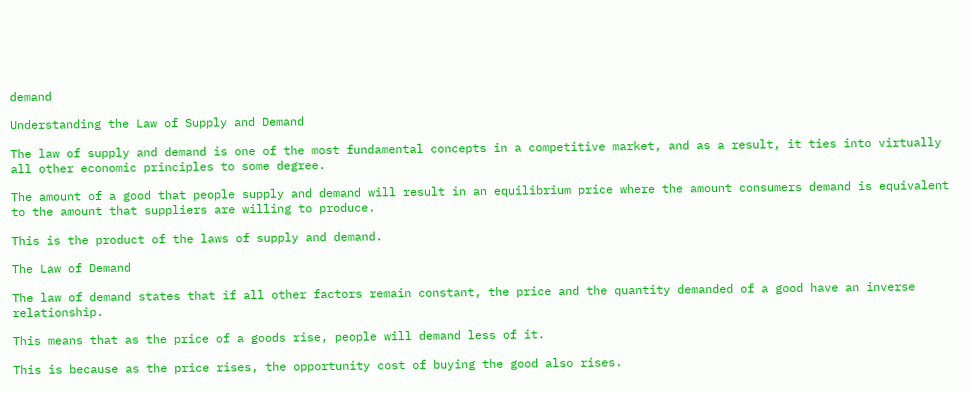demand

Understanding the Law of Supply and Demand

The law of supply and demand is one of the most fundamental concepts in a competitive market, and as a result, it ties into virtually all other economic principles to some degree.

The amount of a good that people supply and demand will result in an equilibrium price where the amount consumers demand is equivalent to the amount that suppliers are willing to produce.

This is the product of the laws of supply and demand.

The Law of Demand

The law of demand states that if all other factors remain constant, the price and the quantity demanded of a good have an inverse relationship.

This means that as the price of a goods rise, people will demand less of it.

This is because as the price rises, the opportunity cost of buying the good also rises.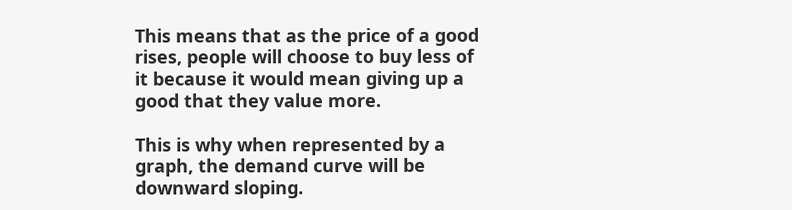This means that as the price of a good rises, people will choose to buy less of it because it would mean giving up a good that they value more.

This is why when represented by a graph, the demand curve will be downward sloping.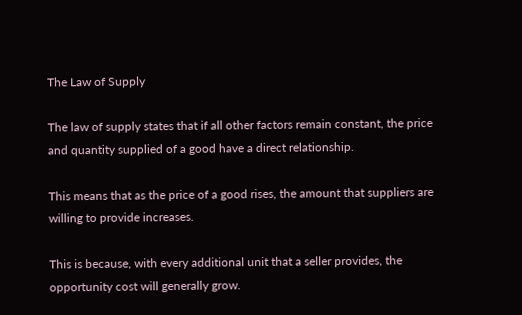The Law of Supply

The law of supply states that if all other factors remain constant, the price and quantity supplied of a good have a direct relationship.

This means that as the price of a good rises, the amount that suppliers are willing to provide increases.

This is because, with every additional unit that a seller provides, the opportunity cost will generally grow.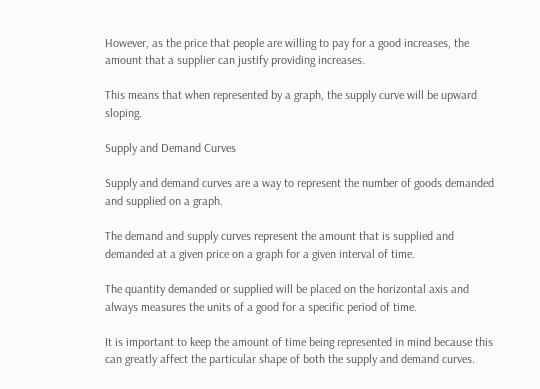However, as the price that people are willing to pay for a good increases, the amount that a supplier can justify providing increases.

This means that when represented by a graph, the supply curve will be upward sloping.

Supply and Demand Curves

Supply and demand curves are a way to represent the number of goods demanded and supplied on a graph.

The demand and supply curves represent the amount that is supplied and demanded at a given price on a graph for a given interval of time.

The quantity demanded or supplied will be placed on the horizontal axis and always measures the units of a good for a specific period of time.

It is important to keep the amount of time being represented in mind because this can greatly affect the particular shape of both the supply and demand curves.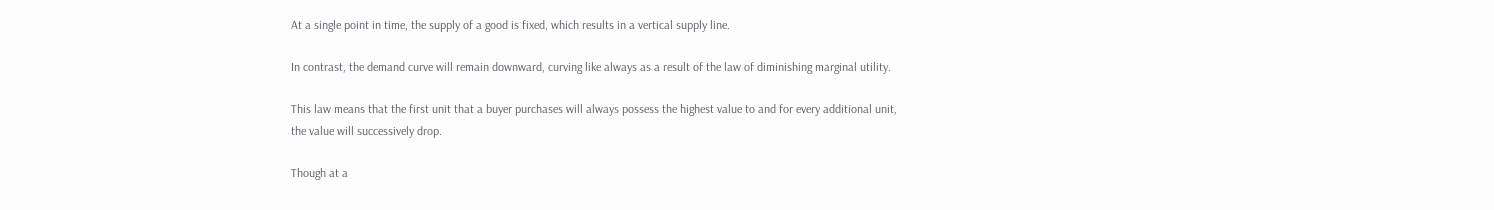At a single point in time, the supply of a good is fixed, which results in a vertical supply line.

In contrast, the demand curve will remain downward, curving like always as a result of the law of diminishing marginal utility.

This law means that the first unit that a buyer purchases will always possess the highest value to and for every additional unit, the value will successively drop.

Though at a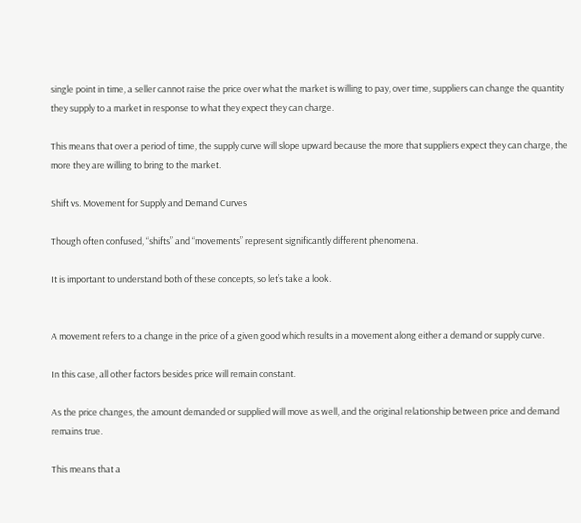single point in time, a seller cannot raise the price over what the market is willing to pay, over time, suppliers can change the quantity they supply to a market in response to what they expect they can charge.

This means that over a period of time, the supply curve will slope upward because the more that suppliers expect they can charge, the more they are willing to bring to the market.

Shift vs. Movement for Supply and Demand Curves

Though often confused, “shifts” and “movements” represent significantly different phenomena.

It is important to understand both of these concepts, so let’s take a look.


A movement refers to a change in the price of a given good which results in a movement along either a demand or supply curve.

In this case, all other factors besides price will remain constant.

As the price changes, the amount demanded or supplied will move as well, and the original relationship between price and demand remains true.

This means that a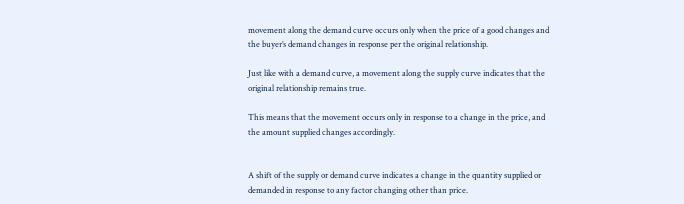movement along the demand curve occurs only when the price of a good changes and the buyer’s demand changes in response per the original relationship.

Just like with a demand curve, a movement along the supply curve indicates that the original relationship remains true.

This means that the movement occurs only in response to a change in the price, and the amount supplied changes accordingly.


A shift of the supply or demand curve indicates a change in the quantity supplied or demanded in response to any factor changing other than price.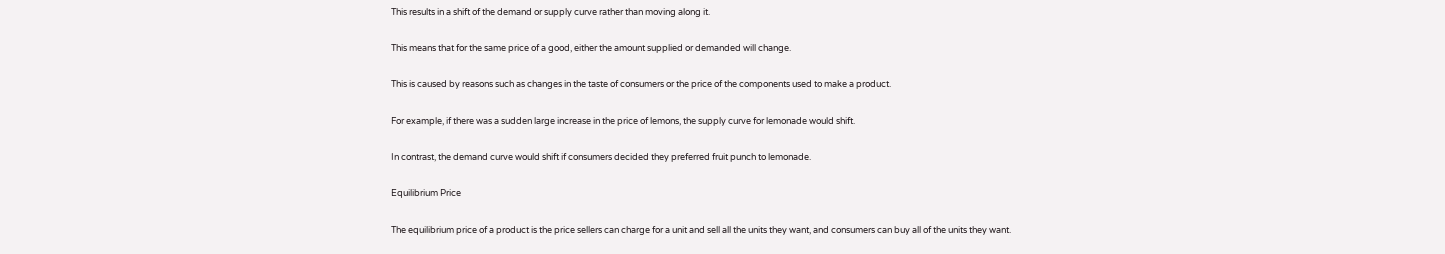This results in a shift of the demand or supply curve rather than moving along it.

This means that for the same price of a good, either the amount supplied or demanded will change.

This is caused by reasons such as changes in the taste of consumers or the price of the components used to make a product.

For example, if there was a sudden large increase in the price of lemons, the supply curve for lemonade would shift.

In contrast, the demand curve would shift if consumers decided they preferred fruit punch to lemonade.

Equilibrium Price

The equilibrium price of a product is the price sellers can charge for a unit and sell all the units they want, and consumers can buy all of the units they want.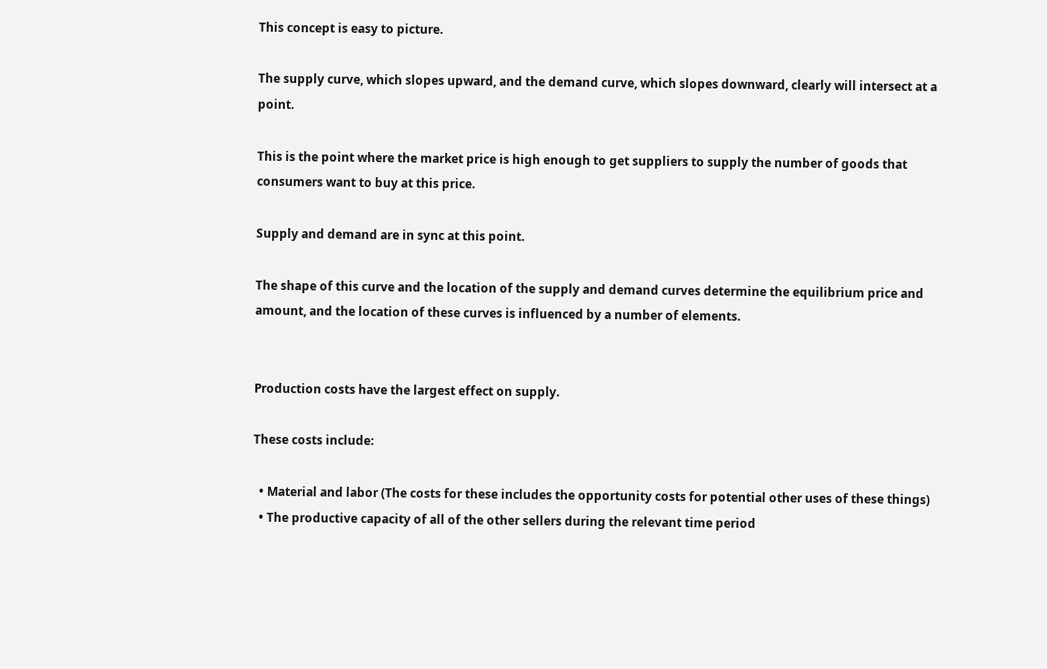This concept is easy to picture.

The supply curve, which slopes upward, and the demand curve, which slopes downward, clearly will intersect at a point.

This is the point where the market price is high enough to get suppliers to supply the number of goods that consumers want to buy at this price.

Supply and demand are in sync at this point.

The shape of this curve and the location of the supply and demand curves determine the equilibrium price and amount, and the location of these curves is influenced by a number of elements.


Production costs have the largest effect on supply.

These costs include:

  • Material and labor (The costs for these includes the opportunity costs for potential other uses of these things)
  • The productive capacity of all of the other sellers during the relevant time period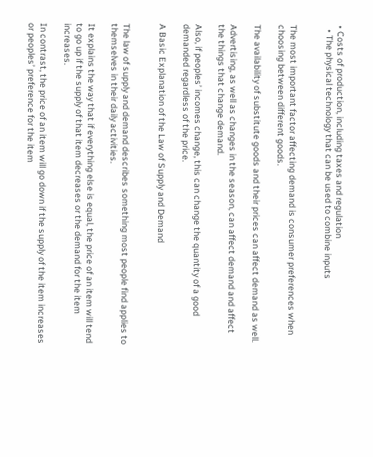• Costs of production, including taxes and regulation
  • The physical technology that can be used to combine inputs


The most important factor affecting demand is consumer preferences when choosing between different goods.

The availability of substitute goods and their prices can affect demand as well.

Advertising, as well as changes in the season, can affect demand and affect the things that change demand.

Also, if peoples’ incomes change, this can change the quantity of a good demanded regardless of the price.

A Basic Explanation of the Law of Supply and Demand


The law of supply and demand describes something most people find applies to themselves in their daily activities.

It explains the way that if everything else is equal, the price of an item will tend to go up if the supply of that item decreases or the demand for the item increases.

In contrast, the price of an item will go down if the supply of the item increases or peoples’ preference for the item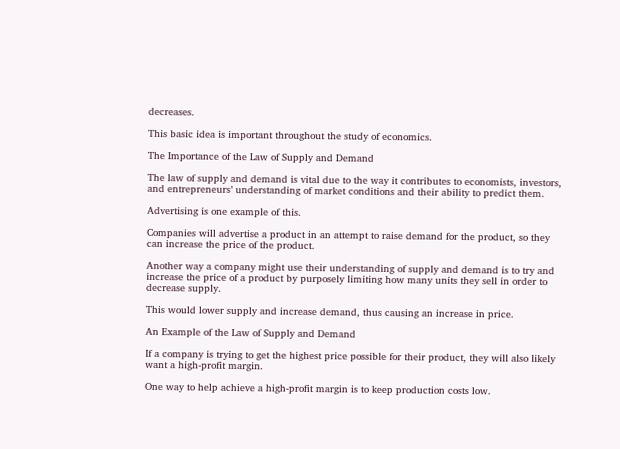decreases.

This basic idea is important throughout the study of economics.

The Importance of the Law of Supply and Demand

The law of supply and demand is vital due to the way it contributes to economists, investors, and entrepreneurs’ understanding of market conditions and their ability to predict them.

Advertising is one example of this.

Companies will advertise a product in an attempt to raise demand for the product, so they can increase the price of the product.

Another way a company might use their understanding of supply and demand is to try and increase the price of a product by purposely limiting how many units they sell in order to decrease supply.

This would lower supply and increase demand, thus causing an increase in price.

An Example of the Law of Supply and Demand

If a company is trying to get the highest price possible for their product, they will also likely want a high-profit margin.

One way to help achieve a high-profit margin is to keep production costs low.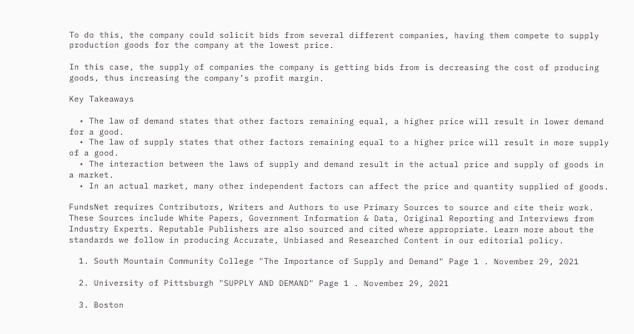To do this, the company could solicit bids from several different companies, having them compete to supply production goods for the company at the lowest price.

In this case, the supply of companies the company is getting bids from is decreasing the cost of producing goods, thus increasing the company’s profit margin.

Key Takeaways

  • The law of demand states that other factors remaining equal, a higher price will result in lower demand for a good.
  • The law of supply states that other factors remaining equal to a higher price will result in more supply of a good.
  • The interaction between the laws of supply and demand result in the actual price and supply of goods in a market.
  • In an actual market, many other independent factors can affect the price and quantity supplied of goods.

FundsNet requires Contributors, Writers and Authors to use Primary Sources to source and cite their work. These Sources include White Papers, Government Information & Data, Original Reporting and Interviews from Industry Experts. Reputable Publishers are also sourced and cited where appropriate. Learn more about the standards we follow in producing Accurate, Unbiased and Researched Content in our editorial policy.

  1. South Mountain Community College "The Importance of Supply and Demand" Page 1 . November 29, 2021

  2. University of Pittsburgh "SUPPLY AND DEMAND" Page 1 . November 29, 2021

  3. Boston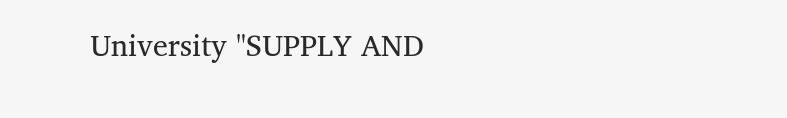University "SUPPLY AND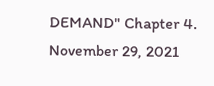DEMAND" Chapter 4. November 29, 2021